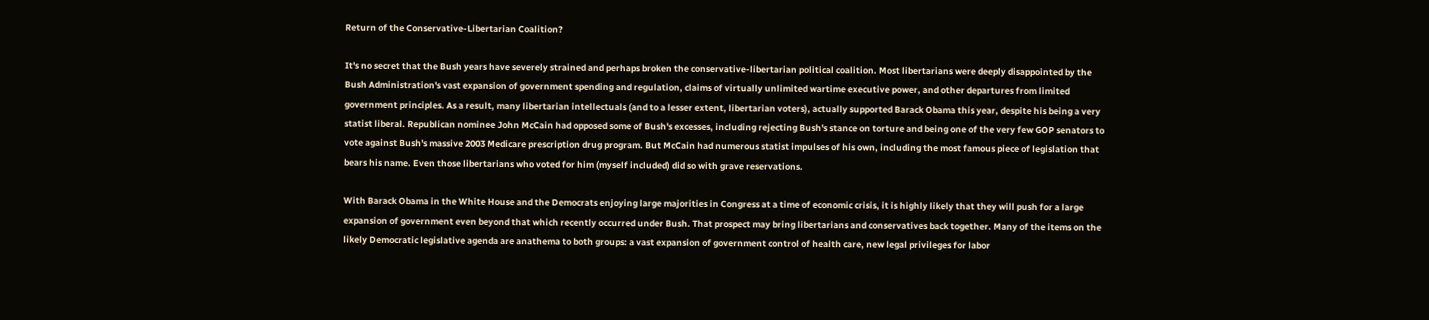Return of the Conservative-Libertarian Coalition?

It's no secret that the Bush years have severely strained and perhaps broken the conservative-libertarian political coalition. Most libertarians were deeply disappointed by the Bush Administration's vast expansion of government spending and regulation, claims of virtually unlimited wartime executive power, and other departures from limited government principles. As a result, many libertarian intellectuals (and to a lesser extent, libertarian voters), actually supported Barack Obama this year, despite his being a very statist liberal. Republican nominee John McCain had opposed some of Bush's excesses, including rejecting Bush's stance on torture and being one of the very few GOP senators to vote against Bush's massive 2003 Medicare prescription drug program. But McCain had numerous statist impulses of his own, including the most famous piece of legislation that bears his name. Even those libertarians who voted for him (myself included) did so with grave reservations.

With Barack Obama in the White House and the Democrats enjoying large majorities in Congress at a time of economic crisis, it is highly likely that they will push for a large expansion of government even beyond that which recently occurred under Bush. That prospect may bring libertarians and conservatives back together. Many of the items on the likely Democratic legislative agenda are anathema to both groups: a vast expansion of government control of health care, new legal privileges for labor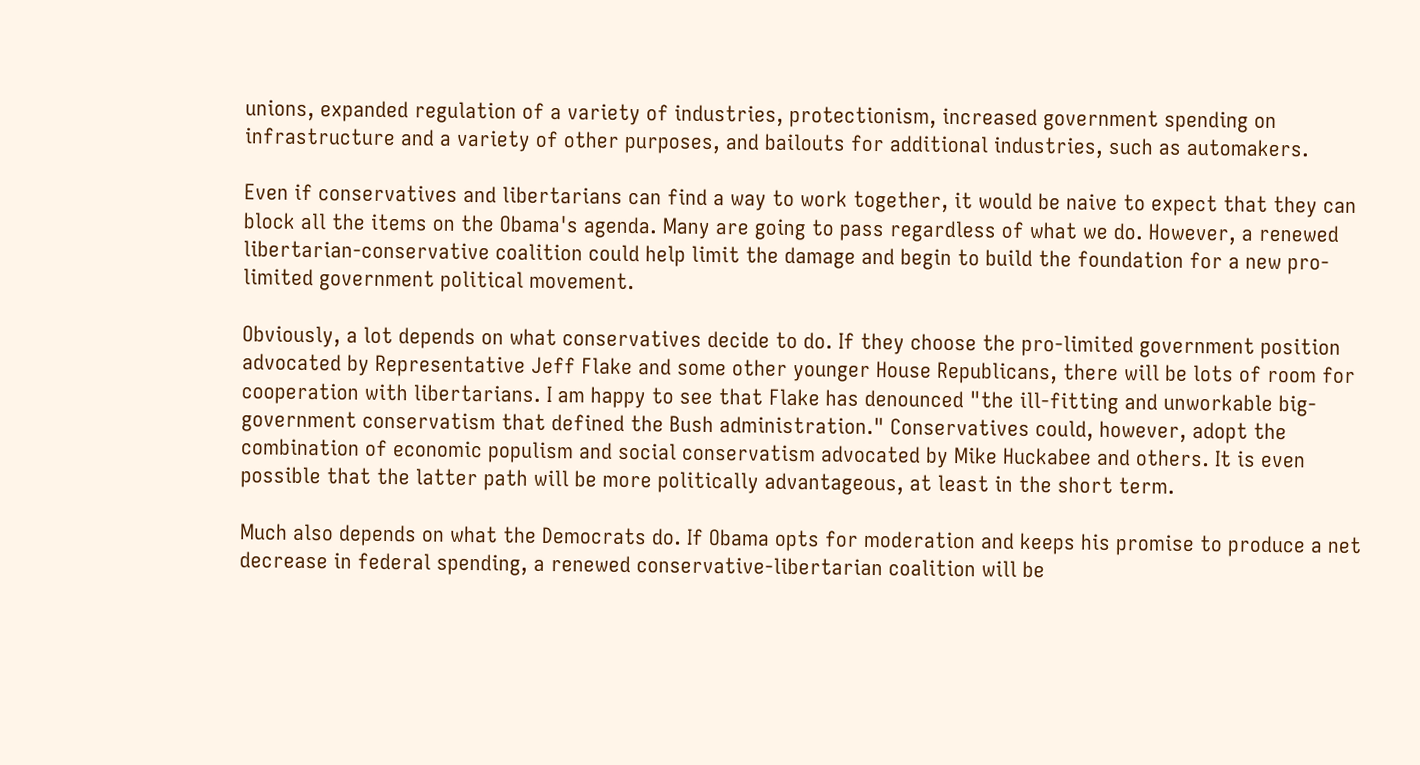unions, expanded regulation of a variety of industries, protectionism, increased government spending on infrastructure and a variety of other purposes, and bailouts for additional industries, such as automakers.

Even if conservatives and libertarians can find a way to work together, it would be naive to expect that they can block all the items on the Obama's agenda. Many are going to pass regardless of what we do. However, a renewed libertarian-conservative coalition could help limit the damage and begin to build the foundation for a new pro-limited government political movement.

Obviously, a lot depends on what conservatives decide to do. If they choose the pro-limited government position advocated by Representative Jeff Flake and some other younger House Republicans, there will be lots of room for cooperation with libertarians. I am happy to see that Flake has denounced "the ill-fitting and unworkable big-government conservatism that defined the Bush administration." Conservatives could, however, adopt the combination of economic populism and social conservatism advocated by Mike Huckabee and others. It is even possible that the latter path will be more politically advantageous, at least in the short term.

Much also depends on what the Democrats do. If Obama opts for moderation and keeps his promise to produce a net decrease in federal spending, a renewed conservative-libertarian coalition will be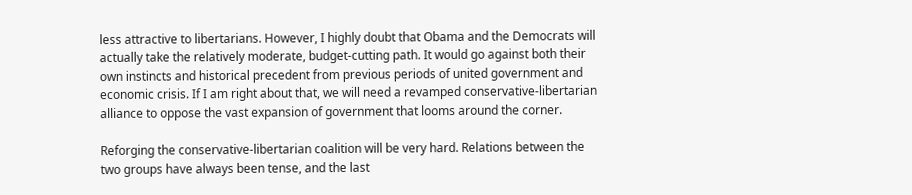less attractive to libertarians. However, I highly doubt that Obama and the Democrats will actually take the relatively moderate, budget-cutting path. It would go against both their own instincts and historical precedent from previous periods of united government and economic crisis. If I am right about that, we will need a revamped conservative-libertarian alliance to oppose the vast expansion of government that looms around the corner.

Reforging the conservative-libertarian coalition will be very hard. Relations between the two groups have always been tense, and the last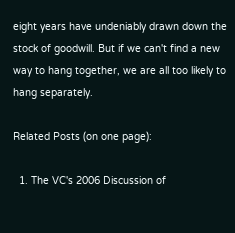eight years have undeniably drawn down the stock of goodwill. But if we can't find a new way to hang together, we are all too likely to hang separately.

Related Posts (on one page):

  1. The VC's 2006 Discussion of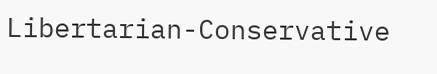Libertarian-Conservative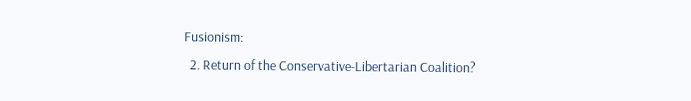Fusionism:
  2. Return of the Conservative-Libertarian Coalition?